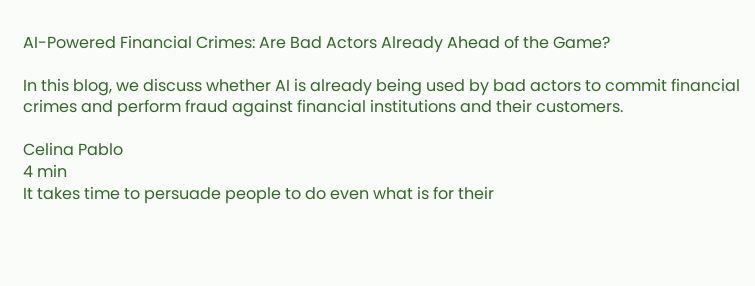AI-Powered Financial Crimes: Are Bad Actors Already Ahead of the Game?

In this blog, we discuss whether AI is already being used by bad actors to commit financial crimes and perform fraud against financial institutions and their customers.

Celina Pablo
4 min
It takes time to persuade people to do even what is for their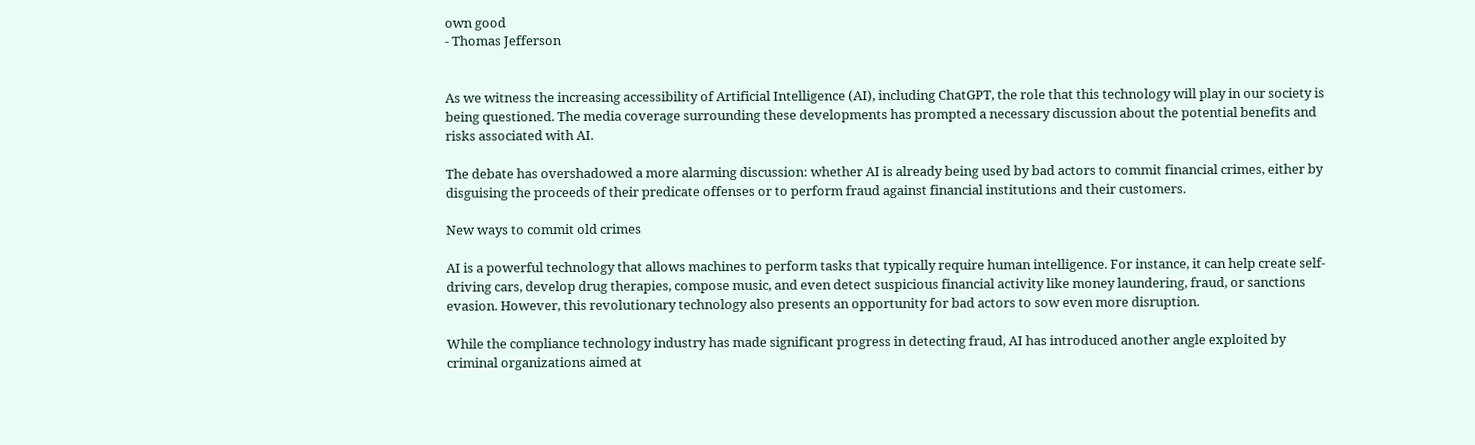own good
- Thomas Jefferson


As we witness the increasing accessibility of Artificial Intelligence (AI), including ChatGPT, the role that this technology will play in our society is being questioned. The media coverage surrounding these developments has prompted a necessary discussion about the potential benefits and risks associated with AI.

The debate has overshadowed a more alarming discussion: whether AI is already being used by bad actors to commit financial crimes, either by disguising the proceeds of their predicate offenses or to perform fraud against financial institutions and their customers.

New ways to commit old crimes

AI is a powerful technology that allows machines to perform tasks that typically require human intelligence. For instance, it can help create self-driving cars, develop drug therapies, compose music, and even detect suspicious financial activity like money laundering, fraud, or sanctions evasion. However, this revolutionary technology also presents an opportunity for bad actors to sow even more disruption.

While the compliance technology industry has made significant progress in detecting fraud, AI has introduced another angle exploited by criminal organizations aimed at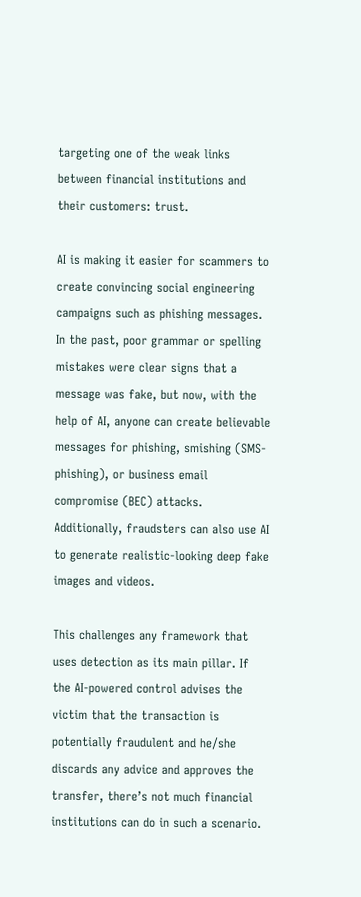targeting one of the weak links between financial institutions and their customers: trust.

AI is making it easier for scammers to create convincing social engineering campaigns such as phishing messages. In the past, poor grammar or spelling mistakes were clear signs that a message was fake, but now, with the help of AI, anyone can create believable messages for phishing, smishing (SMS-phishing), or business email compromise (BEC) attacks. Additionally, fraudsters can also use AI to generate realistic-looking deep fake images and videos.

This challenges any framework that uses detection as its main pillar. If the AI-powered control advises the victim that the transaction is potentially fraudulent and he/she discards any advice and approves the transfer, there’s not much financial institutions can do in such a scenario.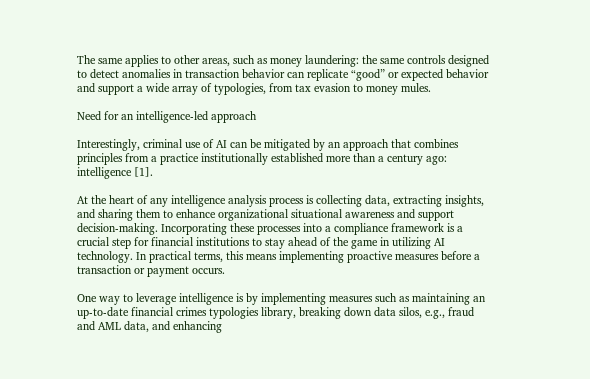The same applies to other areas, such as money laundering: the same controls designed to detect anomalies in transaction behavior can replicate “good” or expected behavior and support a wide array of typologies, from tax evasion to money mules.

Need for an intelligence-led approach

Interestingly, criminal use of AI can be mitigated by an approach that combines principles from a practice institutionally established more than a century ago: intelligence [1].

At the heart of any intelligence analysis process is collecting data, extracting insights, and sharing them to enhance organizational situational awareness and support decision-making. Incorporating these processes into a compliance framework is a crucial step for financial institutions to stay ahead of the game in utilizing AI technology. In practical terms, this means implementing proactive measures before a transaction or payment occurs.

One way to leverage intelligence is by implementing measures such as maintaining an up-to-date financial crimes typologies library, breaking down data silos, e.g., fraud and AML data, and enhancing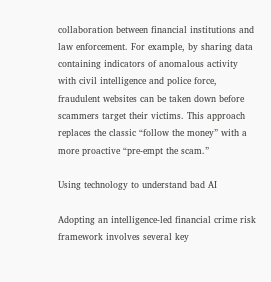collaboration between financial institutions and law enforcement. For example, by sharing data containing indicators of anomalous activity with civil intelligence and police force, fraudulent websites can be taken down before scammers target their victims. This approach replaces the classic “follow the money” with a more proactive “pre-empt the scam.”

Using technology to understand bad AI

Adopting an intelligence-led financial crime risk framework involves several key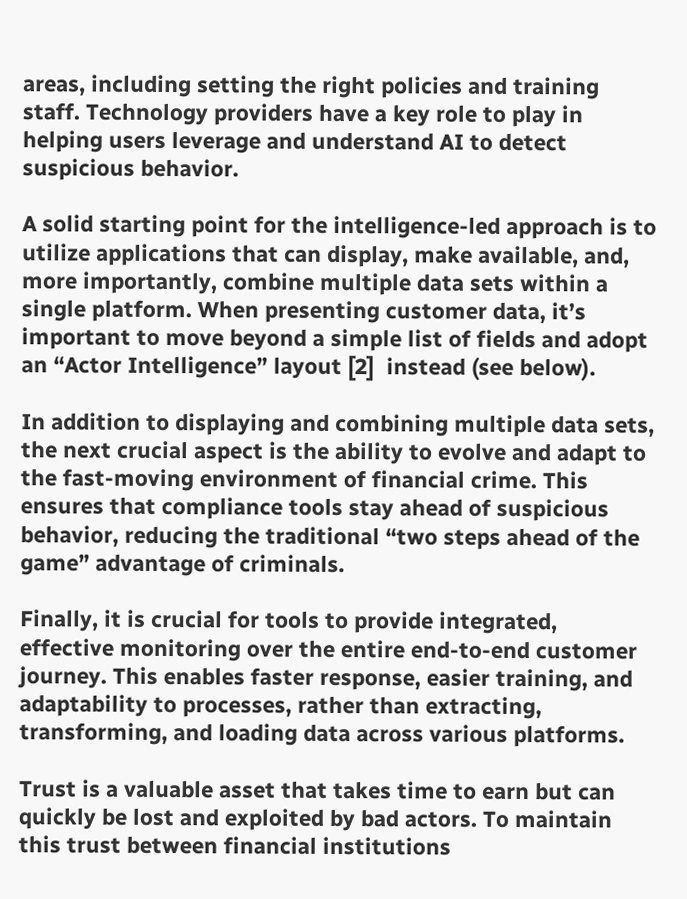areas, including setting the right policies and training staff. Technology providers have a key role to play in helping users leverage and understand AI to detect suspicious behavior.

A solid starting point for the intelligence-led approach is to utilize applications that can display, make available, and, more importantly, combine multiple data sets within a single platform. When presenting customer data, it’s important to move beyond a simple list of fields and adopt an “Actor Intelligence” layout [2]  instead (see below).

In addition to displaying and combining multiple data sets, the next crucial aspect is the ability to evolve and adapt to the fast-moving environment of financial crime. This ensures that compliance tools stay ahead of suspicious behavior, reducing the traditional “two steps ahead of the game” advantage of criminals.

Finally, it is crucial for tools to provide integrated, effective monitoring over the entire end-to-end customer journey. This enables faster response, easier training, and adaptability to processes, rather than extracting, transforming, and loading data across various platforms.

Trust is a valuable asset that takes time to earn but can quickly be lost and exploited by bad actors. To maintain this trust between financial institutions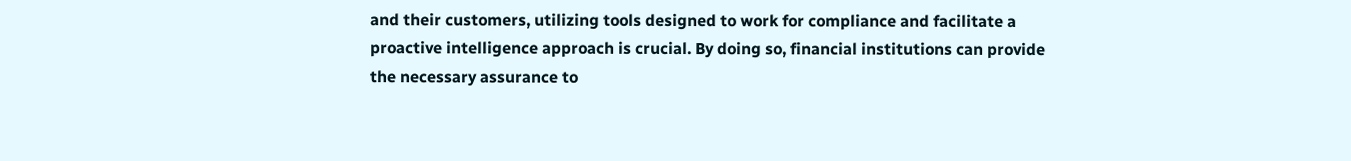and their customers, utilizing tools designed to work for compliance and facilitate a proactive intelligence approach is crucial. By doing so, financial institutions can provide the necessary assurance to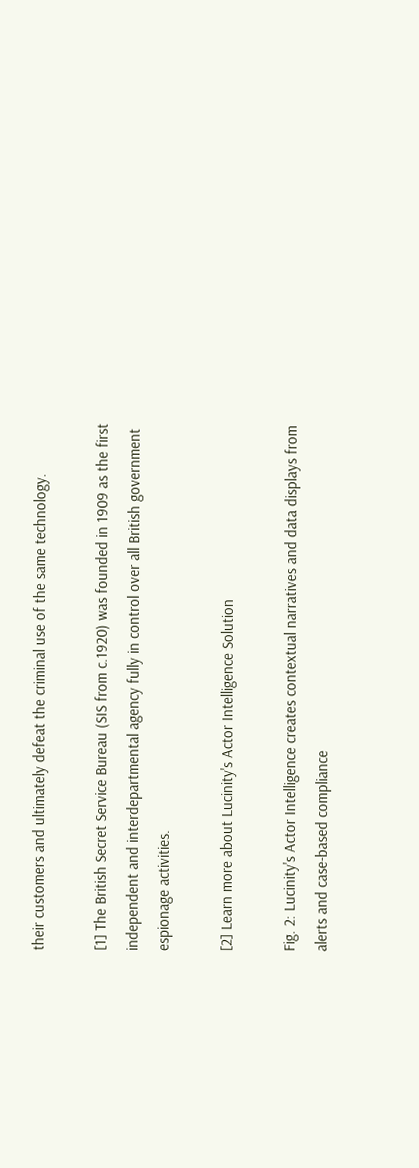their customers and ultimately defeat the criminal use of the same technology.

[1] The British Secret Service Bureau (SIS from c.1920) was founded in 1909 as the first independent and interdepartmental agency fully in control over all British government espionage activities.

[2] Learn more about Lucinity's Actor Intelligence Solution

Fig. 2: Lucinity's Actor Intelligence creates contextual narratives and data displays from alerts and case-based compliance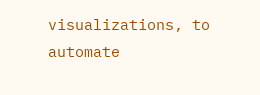visualizations, to automate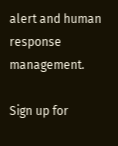alert and human response management.

Sign up for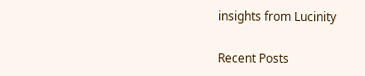insights from Lucinity

Recent Posts